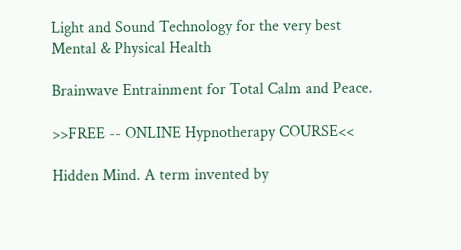Light and Sound Technology for the very best Mental & Physical Health

Brainwave Entrainment for Total Calm and Peace.

>>FREE -- ONLINE Hypnotherapy COURSE<<

Hidden Mind. A term invented by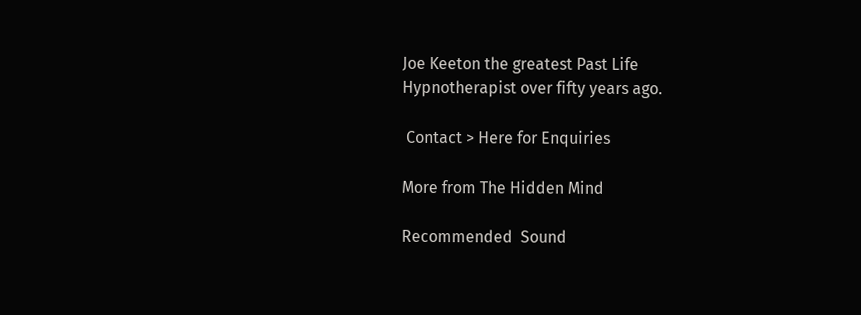Joe Keeton the greatest Past Life Hypnotherapist over fifty years ago.

 Contact > Here for Enquiries

More from The Hidden Mind

Recommended  Sound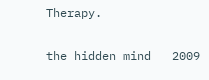Therapy.

the hidden mind   2009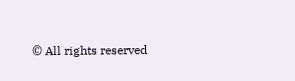© All rights reserved